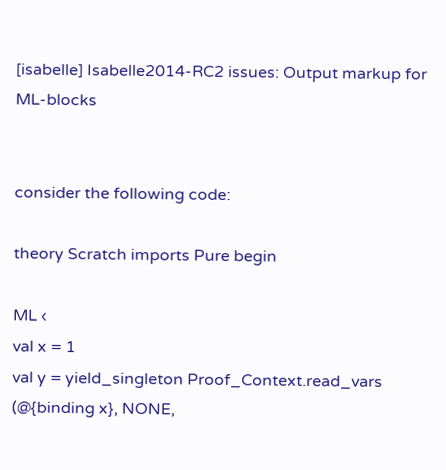[isabelle] Isabelle2014-RC2 issues: Output markup for ML-blocks


consider the following code:

theory Scratch imports Pure begin

ML ‹
val x = 1
val y = yield_singleton Proof_Context.read_vars (@{binding x}, NONE,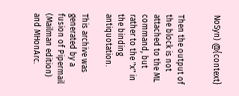NoSyn) @{context}


Then the output of the block is not attached to the ML command, but
rather to the "x" in the binding antiquotation.

This archive was generated by a fusion of Pipermail (Mailman edition) and MHonArc.